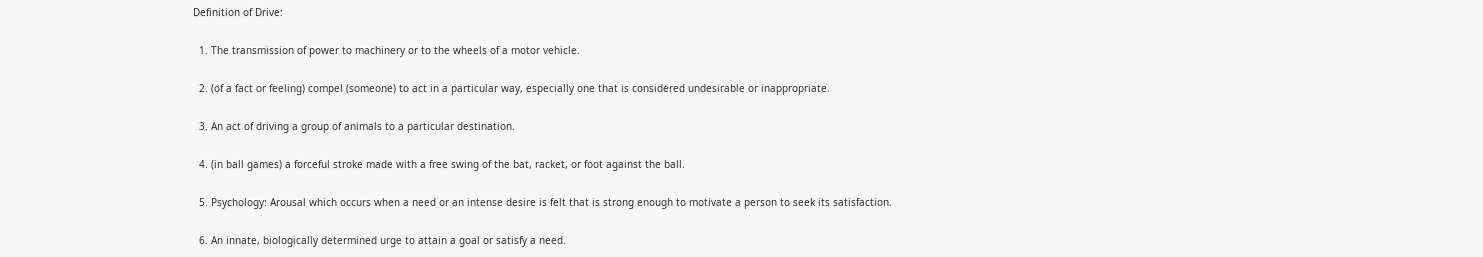Definition of Drive:

  1. The transmission of power to machinery or to the wheels of a motor vehicle.

  2. (of a fact or feeling) compel (someone) to act in a particular way, especially one that is considered undesirable or inappropriate.

  3. An act of driving a group of animals to a particular destination.

  4. (in ball games) a forceful stroke made with a free swing of the bat, racket, or foot against the ball.

  5. Psychology: Arousal which occurs when a need or an intense desire is felt that is strong enough to motivate a person to seek its satisfaction.

  6. An innate, biologically determined urge to attain a goal or satisfy a need.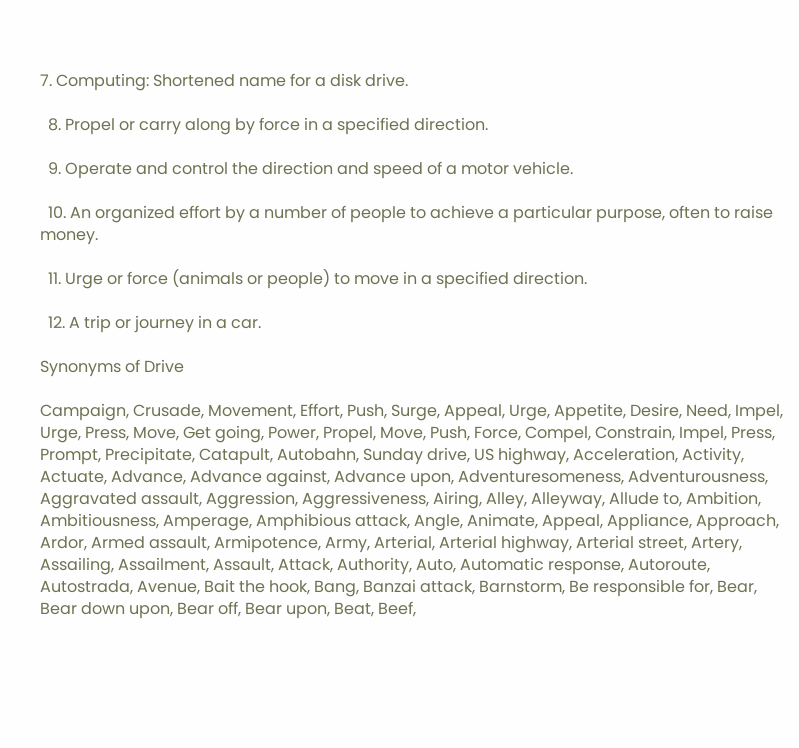7. Computing: Shortened name for a disk drive.

  8. Propel or carry along by force in a specified direction.

  9. Operate and control the direction and speed of a motor vehicle.

  10. An organized effort by a number of people to achieve a particular purpose, often to raise money.

  11. Urge or force (animals or people) to move in a specified direction.

  12. A trip or journey in a car.

Synonyms of Drive

Campaign, Crusade, Movement, Effort, Push, Surge, Appeal, Urge, Appetite, Desire, Need, Impel, Urge, Press, Move, Get going, Power, Propel, Move, Push, Force, Compel, Constrain, Impel, Press, Prompt, Precipitate, Catapult, Autobahn, Sunday drive, US highway, Acceleration, Activity, Actuate, Advance, Advance against, Advance upon, Adventuresomeness, Adventurousness, Aggravated assault, Aggression, Aggressiveness, Airing, Alley, Alleyway, Allude to, Ambition, Ambitiousness, Amperage, Amphibious attack, Angle, Animate, Appeal, Appliance, Approach, Ardor, Armed assault, Armipotence, Army, Arterial, Arterial highway, Arterial street, Artery, Assailing, Assailment, Assault, Attack, Authority, Auto, Automatic response, Autoroute, Autostrada, Avenue, Bait the hook, Bang, Banzai attack, Barnstorm, Be responsible for, Bear, Bear down upon, Bear off, Bear upon, Beat, Beef,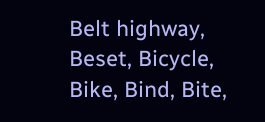Belt highway, Beset, Bicycle, Bike, Bind, Bite,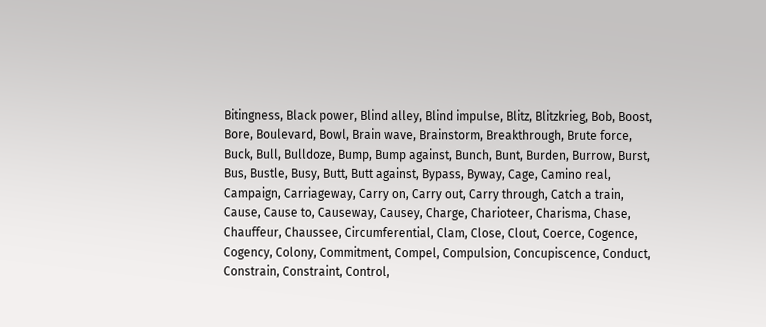Bitingness, Black power, Blind alley, Blind impulse, Blitz, Blitzkrieg, Bob, Boost, Bore, Boulevard, Bowl, Brain wave, Brainstorm, Breakthrough, Brute force, Buck, Bull, Bulldoze, Bump, Bump against, Bunch, Bunt, Burden, Burrow, Burst, Bus, Bustle, Busy, Butt, Butt against, Bypass, Byway, Cage, Camino real, Campaign, Carriageway, Carry on, Carry out, Carry through, Catch a train, Cause, Cause to, Causeway, Causey, Charge, Charioteer, Charisma, Chase, Chauffeur, Chaussee, Circumferential, Clam, Close, Clout, Coerce, Cogence, Cogency, Colony, Commitment, Compel, Compulsion, Concupiscence, Conduct, Constrain, Constraint, Control,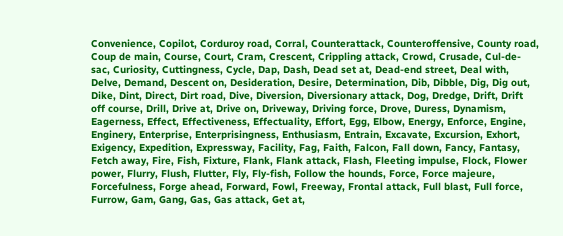Convenience, Copilot, Corduroy road, Corral, Counterattack, Counteroffensive, County road, Coup de main, Course, Court, Cram, Crescent, Crippling attack, Crowd, Crusade, Cul-de-sac, Curiosity, Cuttingness, Cycle, Dap, Dash, Dead set at, Dead-end street, Deal with, Delve, Demand, Descent on, Desideration, Desire, Determination, Dib, Dibble, Dig, Dig out, Dike, Dint, Direct, Dirt road, Dive, Diversion, Diversionary attack, Dog, Dredge, Drift, Drift off course, Drill, Drive at, Drive on, Driveway, Driving force, Drove, Duress, Dynamism, Eagerness, Effect, Effectiveness, Effectuality, Effort, Egg, Elbow, Energy, Enforce, Engine, Enginery, Enterprise, Enterprisingness, Enthusiasm, Entrain, Excavate, Excursion, Exhort, Exigency, Expedition, Expressway, Facility, Fag, Faith, Falcon, Fall down, Fancy, Fantasy, Fetch away, Fire, Fish, Fixture, Flank, Flank attack, Flash, Fleeting impulse, Flock, Flower power, Flurry, Flush, Flutter, Fly, Fly-fish, Follow the hounds, Force, Force majeure, Forcefulness, Forge ahead, Forward, Fowl, Freeway, Frontal attack, Full blast, Full force, Furrow, Gam, Gang, Gas, Gas attack, Get at,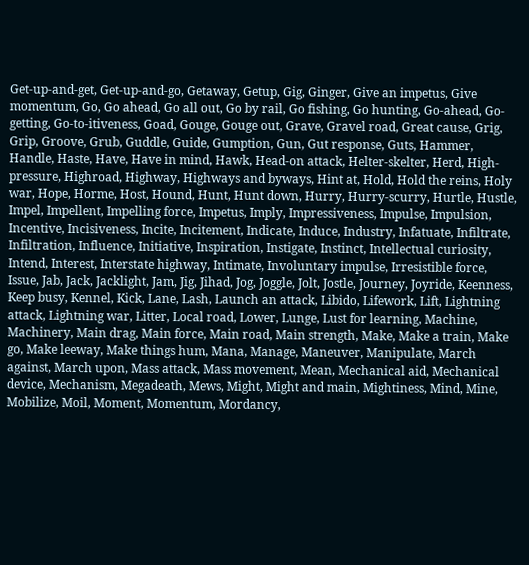Get-up-and-get, Get-up-and-go, Getaway, Getup, Gig, Ginger, Give an impetus, Give momentum, Go, Go ahead, Go all out, Go by rail, Go fishing, Go hunting, Go-ahead, Go-getting, Go-to-itiveness, Goad, Gouge, Gouge out, Grave, Gravel road, Great cause, Grig, Grip, Groove, Grub, Guddle, Guide, Gumption, Gun, Gut response, Guts, Hammer, Handle, Haste, Have, Have in mind, Hawk, Head-on attack, Helter-skelter, Herd, High-pressure, Highroad, Highway, Highways and byways, Hint at, Hold, Hold the reins, Holy war, Hope, Horme, Host, Hound, Hunt, Hunt down, Hurry, Hurry-scurry, Hurtle, Hustle, Impel, Impellent, Impelling force, Impetus, Imply, Impressiveness, Impulse, Impulsion, Incentive, Incisiveness, Incite, Incitement, Indicate, Induce, Industry, Infatuate, Infiltrate, Infiltration, Influence, Initiative, Inspiration, Instigate, Instinct, Intellectual curiosity, Intend, Interest, Interstate highway, Intimate, Involuntary impulse, Irresistible force, Issue, Jab, Jack, Jacklight, Jam, Jig, Jihad, Jog, Joggle, Jolt, Jostle, Journey, Joyride, Keenness, Keep busy, Kennel, Kick, Lane, Lash, Launch an attack, Libido, Lifework, Lift, Lightning attack, Lightning war, Litter, Local road, Lower, Lunge, Lust for learning, Machine, Machinery, Main drag, Main force, Main road, Main strength, Make, Make a train, Make go, Make leeway, Make things hum, Mana, Manage, Maneuver, Manipulate, March against, March upon, Mass attack, Mass movement, Mean, Mechanical aid, Mechanical device, Mechanism, Megadeath, Mews, Might, Might and main, Mightiness, Mind, Mine, Mobilize, Moil, Moment, Momentum, Mordancy,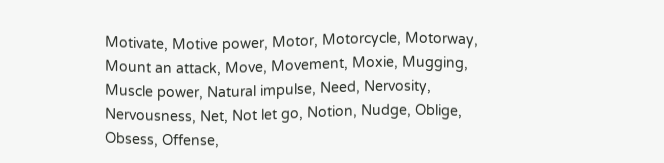Motivate, Motive power, Motor, Motorcycle, Motorway, Mount an attack, Move, Movement, Moxie, Mugging, Muscle power, Natural impulse, Need, Nervosity, Nervousness, Net, Not let go, Notion, Nudge, Oblige, Obsess, Offense,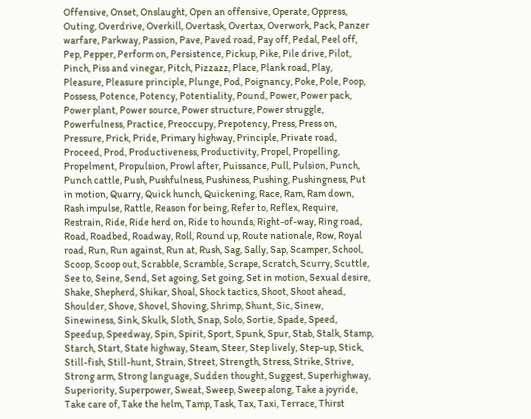Offensive, Onset, Onslaught, Open an offensive, Operate, Oppress, Outing, Overdrive, Overkill, Overtask, Overtax, Overwork, Pack, Panzer warfare, Parkway, Passion, Pave, Paved road, Pay off, Pedal, Peel off, Pep, Pepper, Perform on, Persistence, Pickup, Pike, Pile drive, Pilot, Pinch, Piss and vinegar, Pitch, Pizzazz, Place, Plank road, Play, Pleasure, Pleasure principle, Plunge, Pod, Poignancy, Poke, Pole, Poop, Possess, Potence, Potency, Potentiality, Pound, Power, Power pack, Power plant, Power source, Power structure, Power struggle, Powerfulness, Practice, Preoccupy, Prepotency, Press, Press on, Pressure, Prick, Pride, Primary highway, Principle, Private road, Proceed, Prod, Productiveness, Productivity, Propel, Propelling, Propelment, Propulsion, Prowl after, Puissance, Pull, Pulsion, Punch, Punch cattle, Push, Pushfulness, Pushiness, Pushing, Pushingness, Put in motion, Quarry, Quick hunch, Quickening, Race, Ram, Ram down, Rash impulse, Rattle, Reason for being, Refer to, Reflex, Require, Restrain, Ride, Ride herd on, Ride to hounds, Right-of-way, Ring road, Road, Roadbed, Roadway, Roll, Round up, Route nationale, Row, Royal road, Run, Run against, Run at, Rush, Sag, Sally, Sap, Scamper, School, Scoop, Scoop out, Scrabble, Scramble, Scrape, Scratch, Scurry, Scuttle, See to, Seine, Send, Set agoing, Set going, Set in motion, Sexual desire, Shake, Shepherd, Shikar, Shoal, Shock tactics, Shoot, Shoot ahead, Shoulder, Shove, Shovel, Shoving, Shrimp, Shunt, Sic, Sinew, Sinewiness, Sink, Skulk, Sloth, Snap, Solo, Sortie, Spade, Speed, Speedup, Speedway, Spin, Spirit, Sport, Spunk, Spur, Stab, Stalk, Stamp, Starch, Start, State highway, Steam, Steer, Step lively, Step-up, Stick, Still-fish, Still-hunt, Strain, Street, Strength, Stress, Strike, Strive, Strong arm, Strong language, Sudden thought, Suggest, Superhighway, Superiority, Superpower, Sweat, Sweep, Sweep along, Take a joyride, Take care of, Take the helm, Tamp, Task, Tax, Taxi, Terrace, Thirst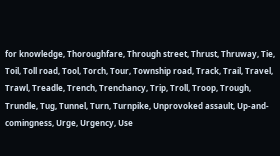for knowledge, Thoroughfare, Through street, Thrust, Thruway, Tie, Toil, Toll road, Tool, Torch, Tour, Township road, Track, Trail, Travel, Trawl, Treadle, Trench, Trenchancy, Trip, Troll, Troop, Trough, Trundle, Tug, Tunnel, Turn, Turnpike, Unprovoked assault, Up-and-comingness, Urge, Urgency, Use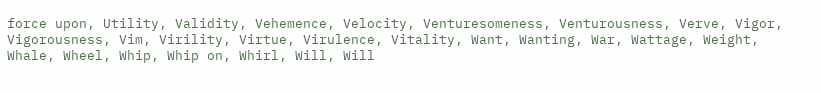force upon, Utility, Validity, Vehemence, Velocity, Venturesomeness, Venturousness, Verve, Vigor, Vigorousness, Vim, Virility, Virtue, Virulence, Vitality, Want, Wanting, War, Wattage, Weight, Whale, Wheel, Whip, Whip on, Whirl, Will, Will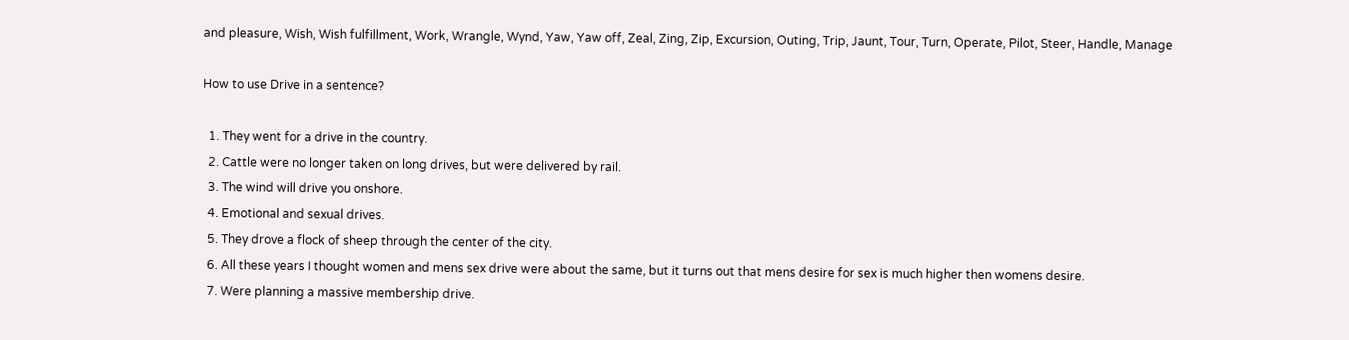and pleasure, Wish, Wish fulfillment, Work, Wrangle, Wynd, Yaw, Yaw off, Zeal, Zing, Zip, Excursion, Outing, Trip, Jaunt, Tour, Turn, Operate, Pilot, Steer, Handle, Manage

How to use Drive in a sentence?

  1. They went for a drive in the country.
  2. Cattle were no longer taken on long drives, but were delivered by rail.
  3. The wind will drive you onshore.
  4. Emotional and sexual drives.
  5. They drove a flock of sheep through the center of the city.
  6. All these years I thought women and mens sex drive were about the same, but it turns out that mens desire for sex is much higher then womens desire.
  7. Were planning a massive membership drive.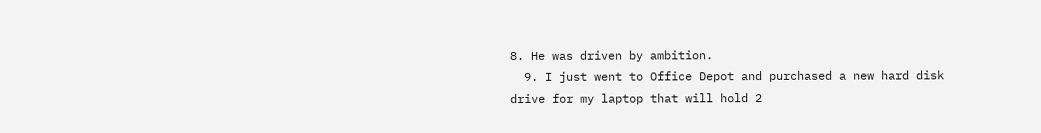8. He was driven by ambition.
  9. I just went to Office Depot and purchased a new hard disk drive for my laptop that will hold 2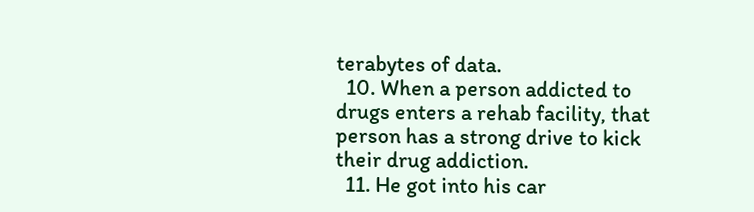terabytes of data.
  10. When a person addicted to drugs enters a rehab facility, that person has a strong drive to kick their drug addiction.
  11. He got into his car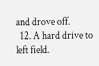and drove off.
  12. A hard drive to left field.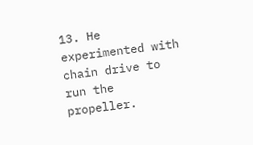13. He experimented with chain drive to run the propeller.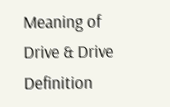Meaning of Drive & Drive Definition